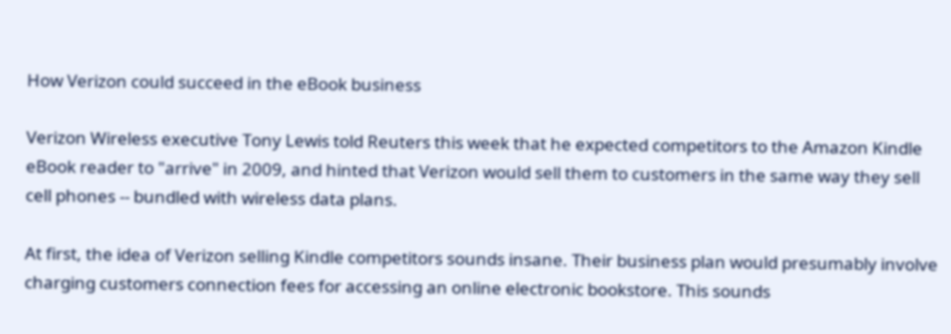How Verizon could succeed in the eBook business

Verizon Wireless executive Tony Lewis told Reuters this week that he expected competitors to the Amazon Kindle eBook reader to "arrive" in 2009, and hinted that Verizon would sell them to customers in the same way they sell cell phones -- bundled with wireless data plans.

At first, the idea of Verizon selling Kindle competitors sounds insane. Their business plan would presumably involve charging customers connection fees for accessing an online electronic bookstore. This sounds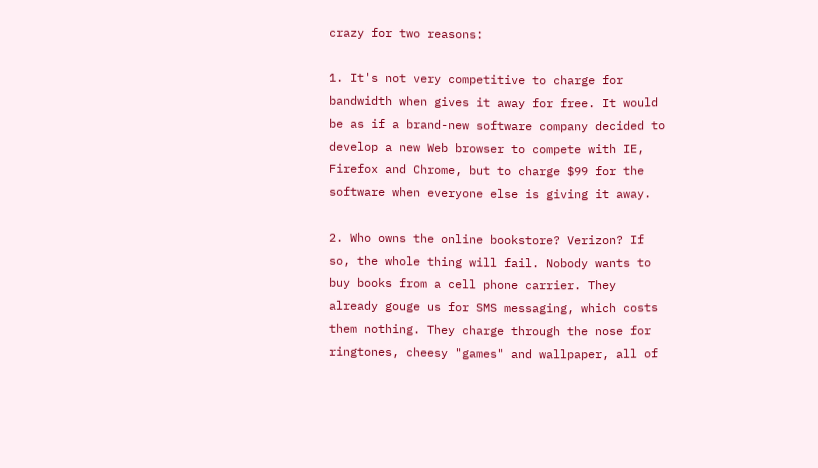crazy for two reasons:

1. It's not very competitive to charge for bandwidth when gives it away for free. It would be as if a brand-new software company decided to develop a new Web browser to compete with IE, Firefox and Chrome, but to charge $99 for the software when everyone else is giving it away.

2. Who owns the online bookstore? Verizon? If so, the whole thing will fail. Nobody wants to buy books from a cell phone carrier. They already gouge us for SMS messaging, which costs them nothing. They charge through the nose for ringtones, cheesy "games" and wallpaper, all of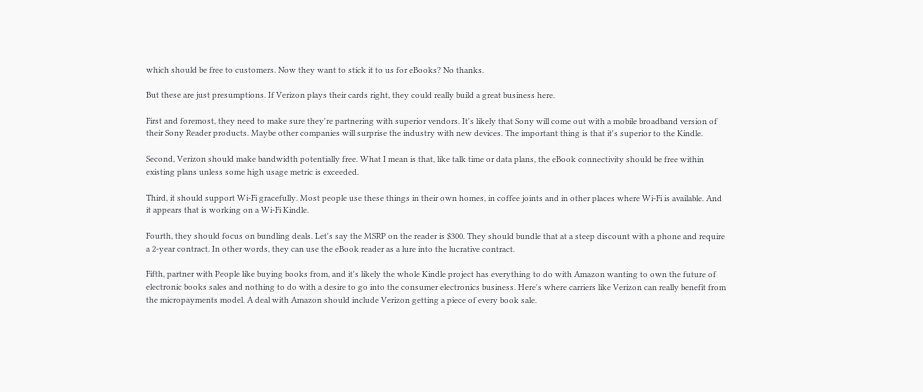which should be free to customers. Now they want to stick it to us for eBooks? No thanks.

But these are just presumptions. If Verizon plays their cards right, they could really build a great business here.

First and foremost, they need to make sure they're partnering with superior vendors. It's likely that Sony will come out with a mobile broadband version of their Sony Reader products. Maybe other companies will surprise the industry with new devices. The important thing is that it's superior to the Kindle.

Second, Verizon should make bandwidth potentially free. What I mean is that, like talk time or data plans, the eBook connectivity should be free within existing plans unless some high usage metric is exceeded.

Third, it should support Wi-Fi gracefully. Most people use these things in their own homes, in coffee joints and in other places where Wi-Fi is available. And it appears that is working on a Wi-Fi Kindle.

Fourth, they should focus on bundling deals. Let's say the MSRP on the reader is $300. They should bundle that at a steep discount with a phone and require a 2-year contract. In other words, they can use the eBook reader as a lure into the lucrative contract.

Fifth, partner with People like buying books from, and it's likely the whole Kindle project has everything to do with Amazon wanting to own the future of electronic books sales and nothing to do with a desire to go into the consumer electronics business. Here's where carriers like Verizon can really benefit from the micropayments model. A deal with Amazon should include Verizon getting a piece of every book sale.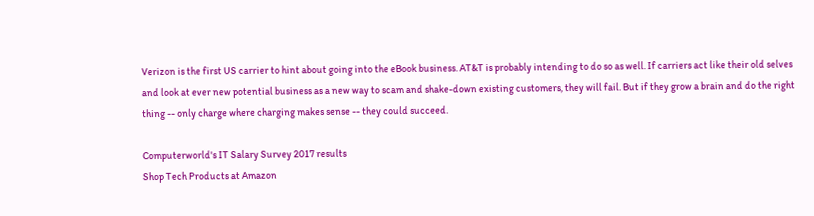Verizon is the first US carrier to hint about going into the eBook business. AT&T is probably intending to do so as well. If carriers act like their old selves and look at ever new potential business as a new way to scam and shake-down existing customers, they will fail. But if they grow a brain and do the right thing -- only charge where charging makes sense -- they could succeed.

Computerworld's IT Salary Survey 2017 results
Shop Tech Products at Amazon